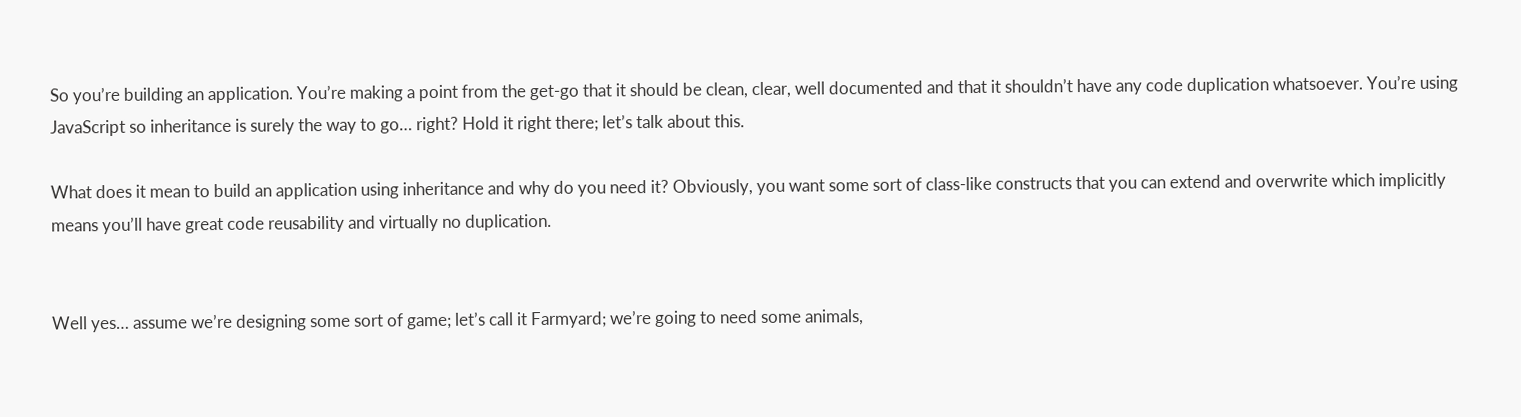So you’re building an application. You’re making a point from the get-go that it should be clean, clear, well documented and that it shouldn’t have any code duplication whatsoever. You’re using JavaScript so inheritance is surely the way to go… right? Hold it right there; let’s talk about this.

What does it mean to build an application using inheritance and why do you need it? Obviously, you want some sort of class-like constructs that you can extend and overwrite which implicitly means you’ll have great code reusability and virtually no duplication.


Well yes… assume we’re designing some sort of game; let’s call it Farmyard; we’re going to need some animals,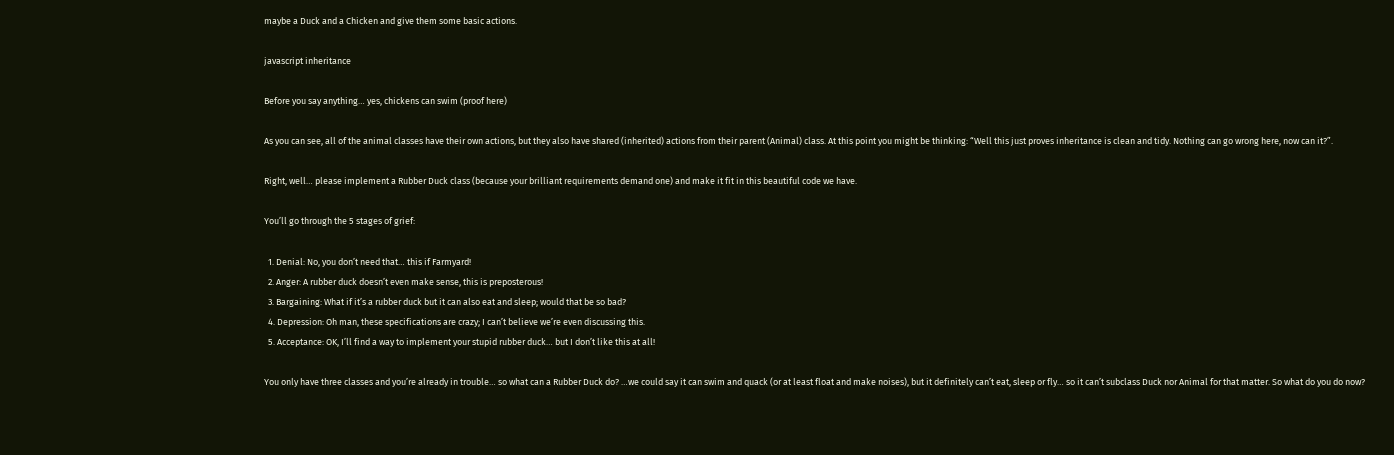maybe a Duck and a Chicken and give them some basic actions.

javascript inheritance

Before you say anything… yes, chickens can swim (proof here)

As you can see, all of the animal classes have their own actions, but they also have shared (inherited) actions from their parent (Animal) class. At this point you might be thinking: “Well this just proves inheritance is clean and tidy. Nothing can go wrong here, now can it?”.

Right, well… please implement a Rubber Duck class (because your brilliant requirements demand one) and make it fit in this beautiful code we have.

You’ll go through the 5 stages of grief:

  1. Denial: No, you don’t need that… this if Farmyard!
  2. Anger: A rubber duck doesn’t even make sense, this is preposterous!
  3. Bargaining: What if it’s a rubber duck but it can also eat and sleep; would that be so bad?
  4. Depression: Oh man, these specifications are crazy; I can’t believe we’re even discussing this.
  5. Acceptance: OK, I’ll find a way to implement your stupid rubber duck… but I don’t like this at all!

You only have three classes and you’re already in trouble… so what can a Rubber Duck do? …we could say it can swim and quack (or at least float and make noises), but it definitely can’t eat, sleep or fly… so it can’t subclass Duck nor Animal for that matter. So what do you do now?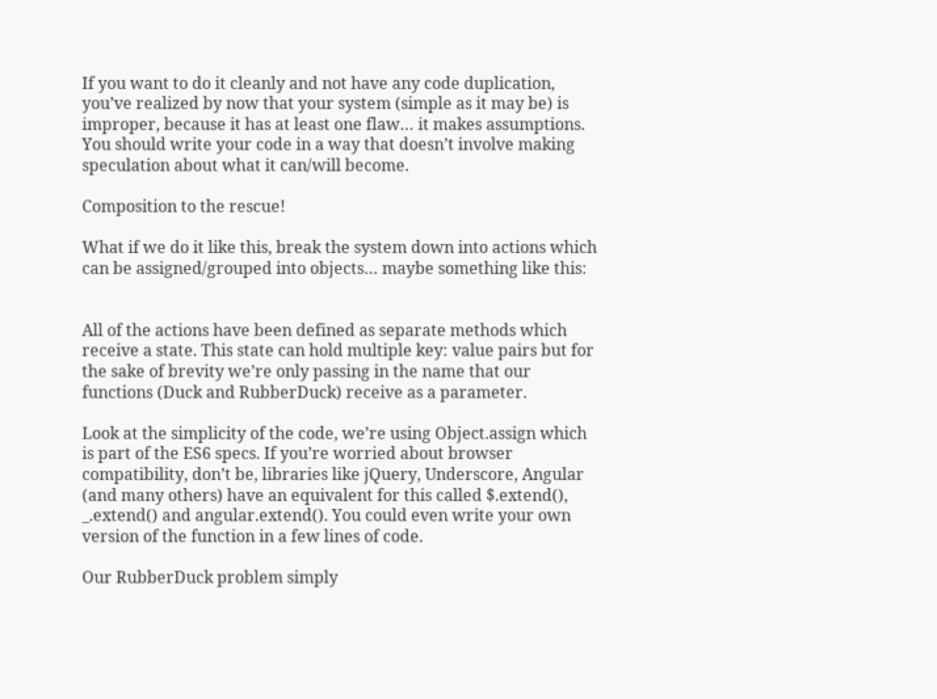If you want to do it cleanly and not have any code duplication, you’ve realized by now that your system (simple as it may be) is improper, because it has at least one flaw… it makes assumptions. You should write your code in a way that doesn’t involve making speculation about what it can/will become.

Composition to the rescue!

What if we do it like this, break the system down into actions which can be assigned/grouped into objects… maybe something like this:


All of the actions have been defined as separate methods which receive a state. This state can hold multiple key: value pairs but for the sake of brevity we’re only passing in the name that our functions (Duck and RubberDuck) receive as a parameter.

Look at the simplicity of the code, we’re using Object.assign which is part of the ES6 specs. If you’re worried about browser compatibility, don’t be, libraries like jQuery, Underscore, Angular (and many others) have an equivalent for this called $.extend(), _.extend() and angular.extend(). You could even write your own version of the function in a few lines of code.

Our RubberDuck problem simply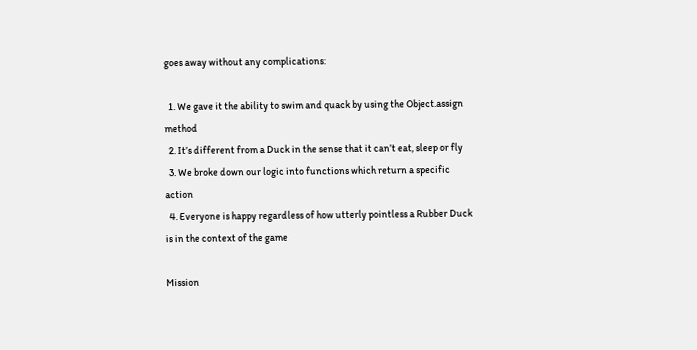goes away without any complications:

  1. We gave it the ability to swim and quack by using the Object.assign method
  2. It’s different from a Duck in the sense that it can’t eat, sleep or fly
  3. We broke down our logic into functions which return a specific action
  4. Everyone is happy regardless of how utterly pointless a Rubber Duck is in the context of the game

Mission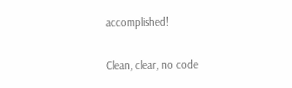accomplished!

Clean, clear, no code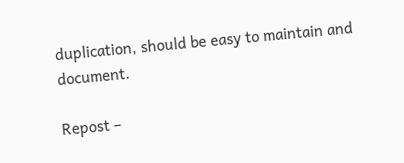duplication, should be easy to maintain and document.

Repost –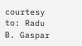courtesy to: Radu B. Gaspar